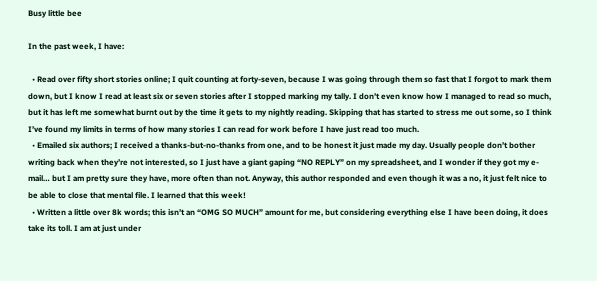Busy little bee

In the past week, I have:

  • Read over fifty short stories online; I quit counting at forty-seven, because I was going through them so fast that I forgot to mark them down, but I know I read at least six or seven stories after I stopped marking my tally. I don’t even know how I managed to read so much, but it has left me somewhat burnt out by the time it gets to my nightly reading. Skipping that has started to stress me out some, so I think I’ve found my limits in terms of how many stories I can read for work before I have just read too much.
  • Emailed six authors; I received a thanks-but-no-thanks from one, and to be honest it just made my day. Usually people don’t bother writing back when they’re not interested, so I just have a giant gaping “NO REPLY” on my spreadsheet, and I wonder if they got my e-mail… but I am pretty sure they have, more often than not. Anyway, this author responded and even though it was a no, it just felt nice to be able to close that mental file. I learned that this week!
  • Written a little over 8k words; this isn’t an “OMG SO MUCH” amount for me, but considering everything else I have been doing, it does take its toll. I am at just under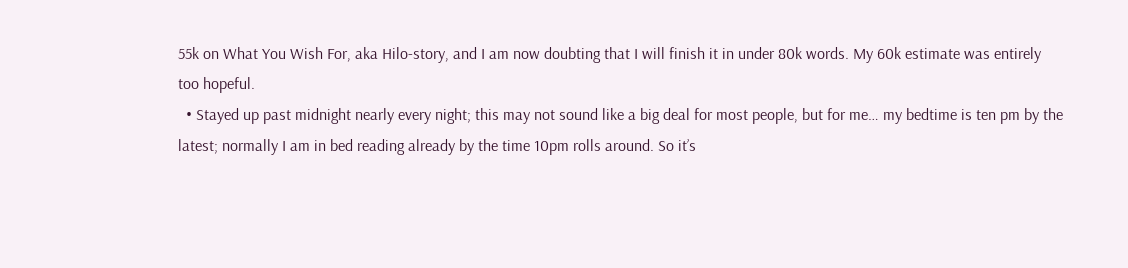55k on What You Wish For, aka Hilo-story, and I am now doubting that I will finish it in under 80k words. My 60k estimate was entirely too hopeful.
  • Stayed up past midnight nearly every night; this may not sound like a big deal for most people, but for me… my bedtime is ten pm by the latest; normally I am in bed reading already by the time 10pm rolls around. So it’s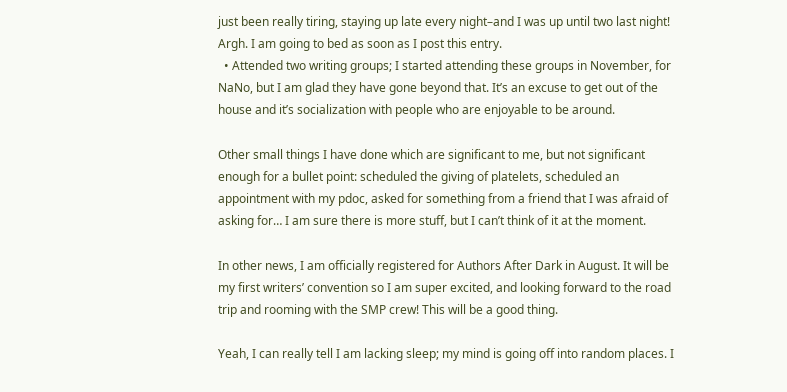just been really tiring, staying up late every night–and I was up until two last night! Argh. I am going to bed as soon as I post this entry.
  • Attended two writing groups; I started attending these groups in November, for NaNo, but I am glad they have gone beyond that. It’s an excuse to get out of the house and it’s socialization with people who are enjoyable to be around.

Other small things I have done which are significant to me, but not significant enough for a bullet point: scheduled the giving of platelets, scheduled an appointment with my pdoc, asked for something from a friend that I was afraid of asking for… I am sure there is more stuff, but I can’t think of it at the moment.

In other news, I am officially registered for Authors After Dark in August. It will be my first writers’ convention so I am super excited, and looking forward to the road trip and rooming with the SMP crew! This will be a good thing.

Yeah, I can really tell I am lacking sleep; my mind is going off into random places. I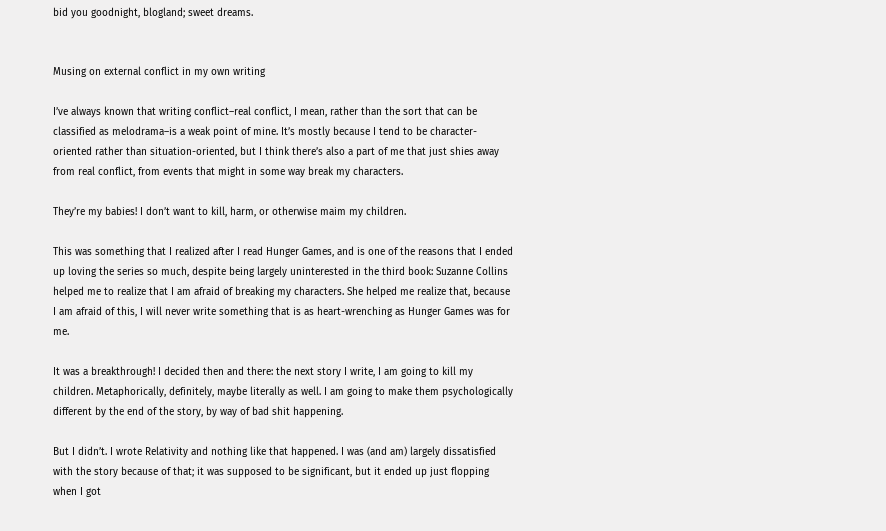bid you goodnight, blogland; sweet dreams.


Musing on external conflict in my own writing

I’ve always known that writing conflict–real conflict, I mean, rather than the sort that can be classified as melodrama–is a weak point of mine. It’s mostly because I tend to be character-oriented rather than situation-oriented, but I think there’s also a part of me that just shies away from real conflict, from events that might in some way break my characters.

They’re my babies! I don’t want to kill, harm, or otherwise maim my children.

This was something that I realized after I read Hunger Games, and is one of the reasons that I ended up loving the series so much, despite being largely uninterested in the third book: Suzanne Collins helped me to realize that I am afraid of breaking my characters. She helped me realize that, because I am afraid of this, I will never write something that is as heart-wrenching as Hunger Games was for me.

It was a breakthrough! I decided then and there: the next story I write, I am going to kill my children. Metaphorically, definitely, maybe literally as well. I am going to make them psychologically different by the end of the story, by way of bad shit happening.

But I didn’t. I wrote Relativity and nothing like that happened. I was (and am) largely dissatisfied with the story because of that; it was supposed to be significant, but it ended up just flopping when I got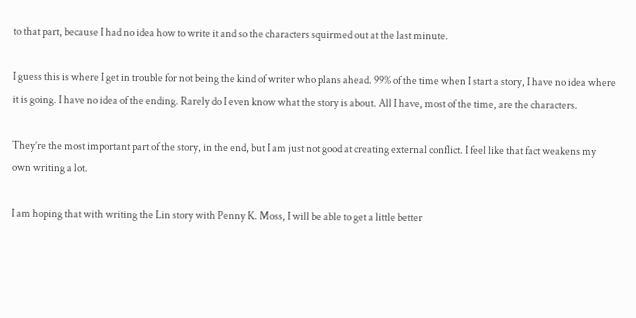to that part, because I had no idea how to write it and so the characters squirmed out at the last minute.

I guess this is where I get in trouble for not being the kind of writer who plans ahead. 99% of the time when I start a story, I have no idea where it is going. I have no idea of the ending. Rarely do I even know what the story is about. All I have, most of the time, are the characters.

They’re the most important part of the story, in the end, but I am just not good at creating external conflict. I feel like that fact weakens my own writing a lot.

I am hoping that with writing the Lin story with Penny K. Moss, I will be able to get a little better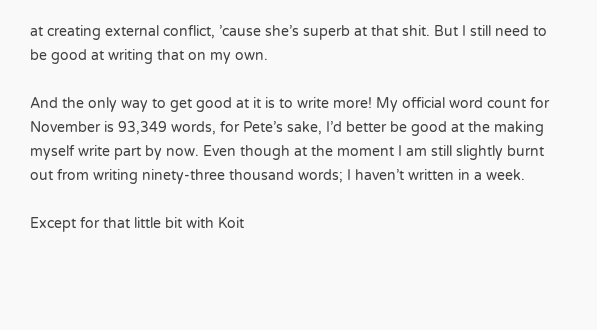at creating external conflict, ’cause she’s superb at that shit. But I still need to be good at writing that on my own.

And the only way to get good at it is to write more! My official word count for November is 93,349 words, for Pete’s sake, I’d better be good at the making myself write part by now. Even though at the moment I am still slightly burnt out from writing ninety-three thousand words; I haven’t written in a week.

Except for that little bit with Koit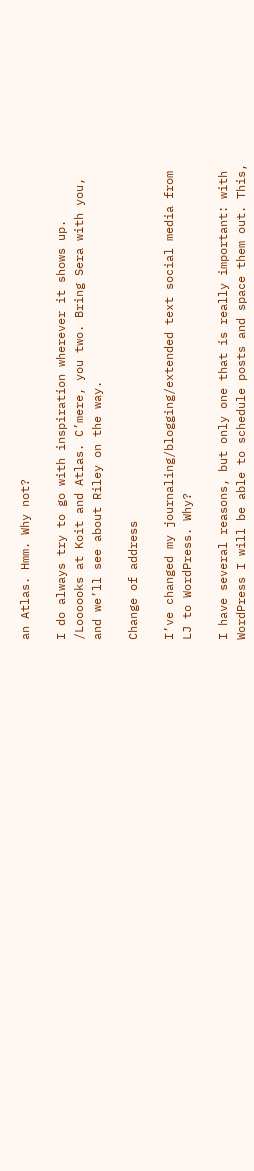an Atlas. Hmm. Why not?

I do always try to go with inspiration wherever it shows up. /Loooooks at Koit and Atlas. C’mere, you two. Bring Sera with you, and we’ll see about Riley on the way.

Change of address

I’ve changed my journaling/blogging/extended text social media from LJ to WordPress. Why?

I have several reasons, but only one that is really important: with WordPress I will be able to schedule posts and space them out. This,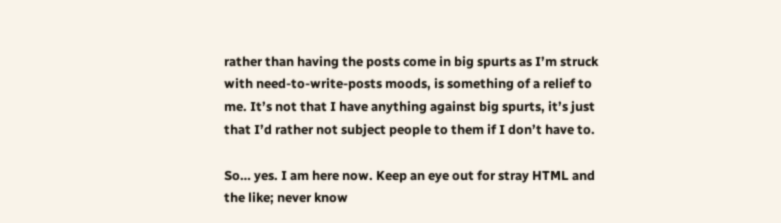rather than having the posts come in big spurts as I’m struck with need-to-write-posts moods, is something of a relief to me. It’s not that I have anything against big spurts, it’s just that I’d rather not subject people to them if I don’t have to.

So… yes. I am here now. Keep an eye out for stray HTML and the like; never know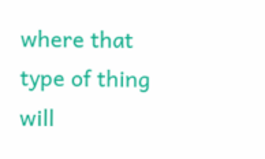where that type of thing will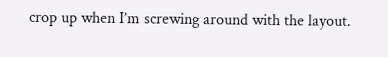crop up when I’m screwing around with the layout.